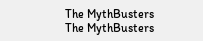The MythBusters The MythBusters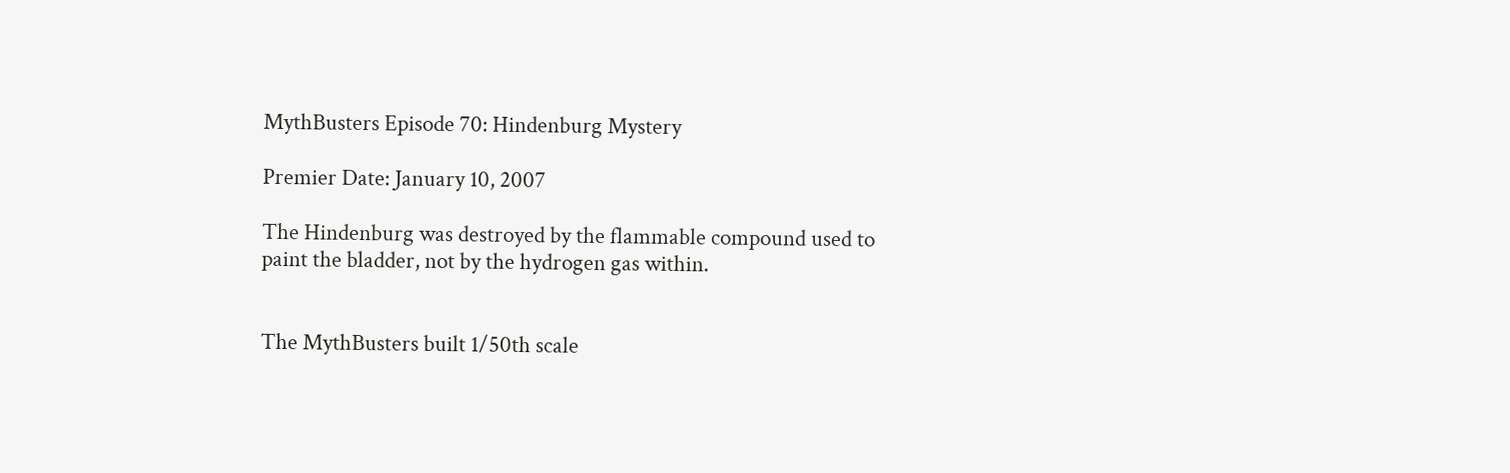MythBusters Episode 70: Hindenburg Mystery

Premier Date: January 10, 2007

The Hindenburg was destroyed by the flammable compound used to paint the bladder, not by the hydrogen gas within.


The MythBusters built 1/50th scale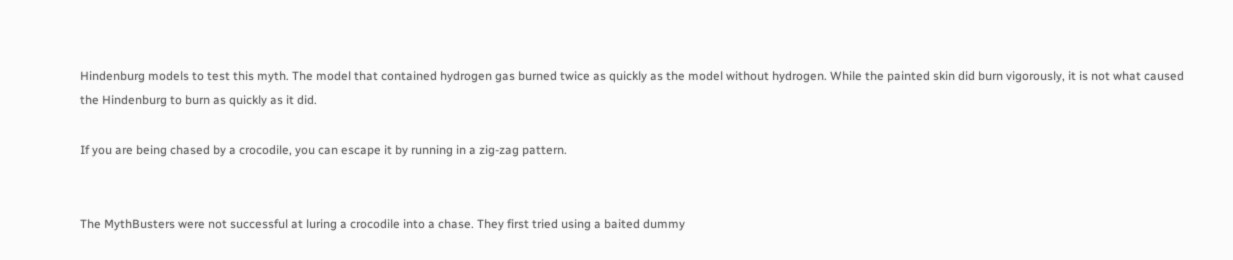Hindenburg models to test this myth. The model that contained hydrogen gas burned twice as quickly as the model without hydrogen. While the painted skin did burn vigorously, it is not what caused the Hindenburg to burn as quickly as it did.

If you are being chased by a crocodile, you can escape it by running in a zig-zag pattern.


The MythBusters were not successful at luring a crocodile into a chase. They first tried using a baited dummy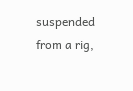suspended from a rig,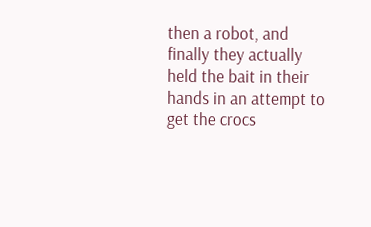then a robot, and finally they actually held the bait in their hands in an attempt to get the crocs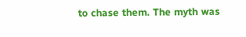to chase them. The myth was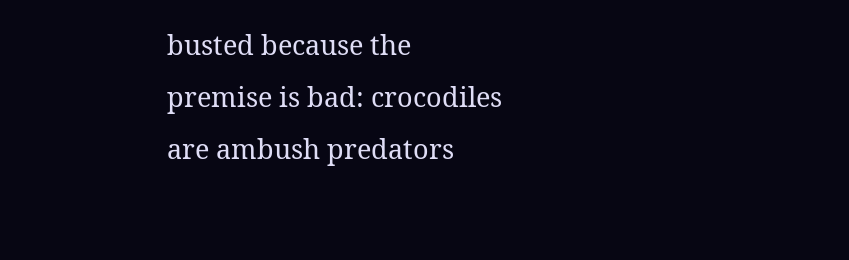busted because the premise is bad: crocodiles are ambush predators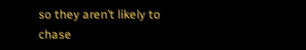so they aren’t likely to chase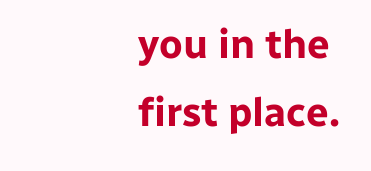you in the first place.